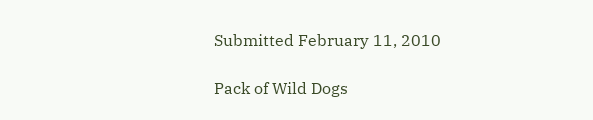Submitted February 11, 2010

Pack of Wild Dogs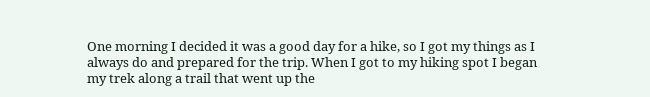One morning I decided it was a good day for a hike, so I got my things as I always do and prepared for the trip. When I got to my hiking spot I began my trek along a trail that went up the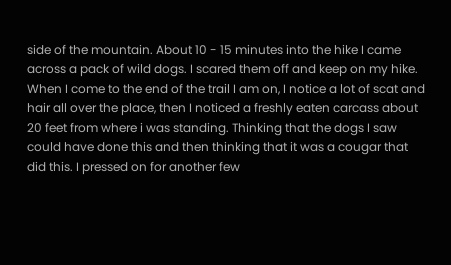side of the mountain. About 10 - 15 minutes into the hike I came across a pack of wild dogs. I scared them off and keep on my hike. When I come to the end of the trail I am on, I notice a lot of scat and hair all over the place, then I noticed a freshly eaten carcass about 20 feet from where i was standing. Thinking that the dogs I saw could have done this and then thinking that it was a cougar that did this. I pressed on for another few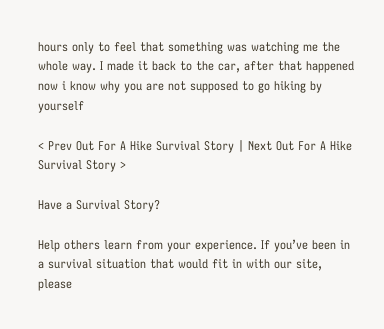hours only to feel that something was watching me the whole way. I made it back to the car, after that happened now i know why you are not supposed to go hiking by yourself

< Prev Out For A Hike Survival Story | Next Out For A Hike Survival Story >

Have a Survival Story?

Help others learn from your experience. If you’ve been in a survival situation that would fit in with our site, please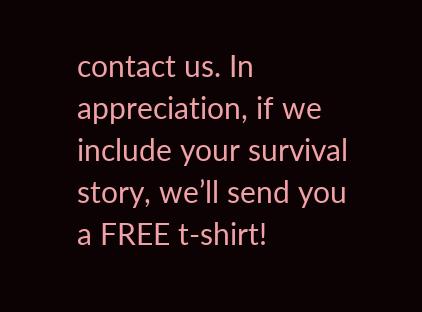contact us. In appreciation, if we include your survival story, we’ll send you a FREE t-shirt!